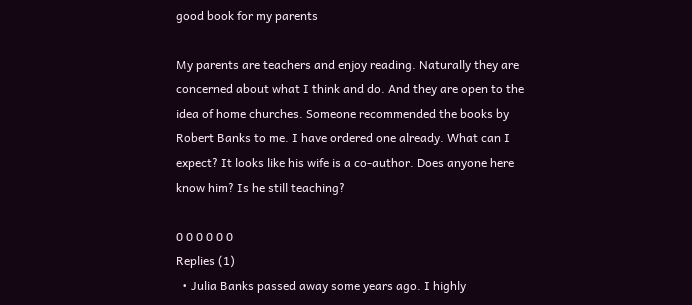good book for my parents

My parents are teachers and enjoy reading. Naturally they are concerned about what I think and do. And they are open to the idea of home churches. Someone recommended the books by Robert Banks to me. I have ordered one already. What can I expect? It looks like his wife is a co-author. Does anyone here know him? Is he still teaching?

0 0 0 0 0 0
Replies (1)
  • Julia Banks passed away some years ago. I highly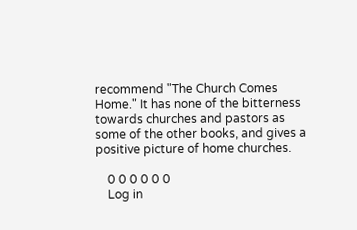recommend "The Church Comes Home." It has none of the bitterness towards churches and pastors as some of the other books, and gives a positive picture of home churches.

    0 0 0 0 0 0
    Log in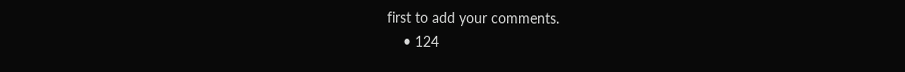first to add your comments.
    • 124